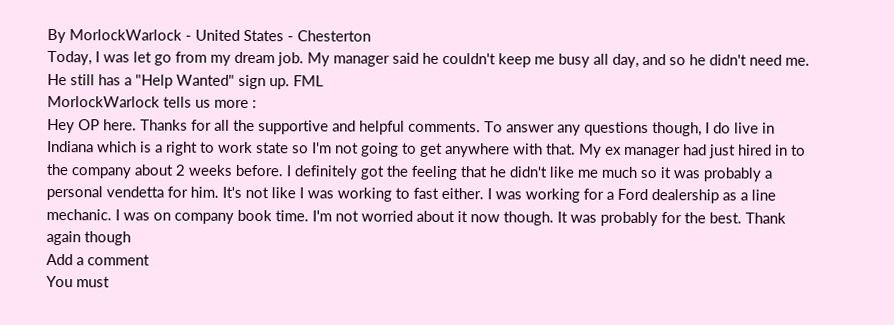By MorlockWarlock - United States - Chesterton
Today, I was let go from my dream job. My manager said he couldn't keep me busy all day, and so he didn't need me. He still has a "Help Wanted" sign up. FML
MorlockWarlock tells us more :
Hey OP here. Thanks for all the supportive and helpful comments. To answer any questions though, I do live in Indiana which is a right to work state so I'm not going to get anywhere with that. My ex manager had just hired in to the company about 2 weeks before. I definitely got the feeling that he didn't like me much so it was probably a personal vendetta for him. It's not like I was working to fast either. I was working for a Ford dealership as a line mechanic. I was on company book time. I'm not worried about it now though. It was probably for the best. Thank again though
Add a comment
You must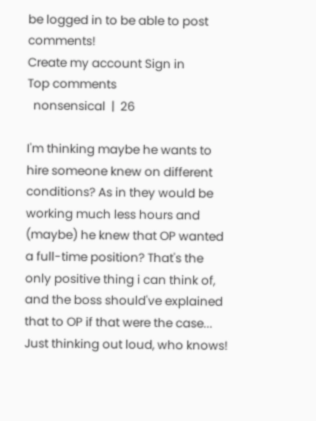be logged in to be able to post comments!
Create my account Sign in
Top comments
  nonsensical  |  26

I'm thinking maybe he wants to hire someone knew on different conditions? As in they would be working much less hours and (maybe) he knew that OP wanted a full-time position? That's the only positive thing i can think of, and the boss should've explained that to OP if that were the case... Just thinking out loud, who knows!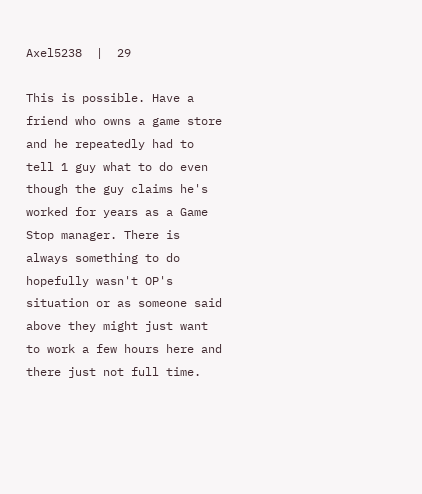Axel5238  |  29

This is possible. Have a friend who owns a game store and he repeatedly had to tell 1 guy what to do even though the guy claims he's worked for years as a Game Stop manager. There is always something to do hopefully wasn't OP's situation or as someone said above they might just want to work a few hours here and there just not full time.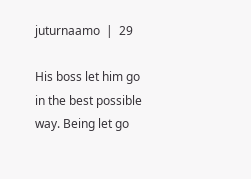juturnaamo  |  29

His boss let him go in the best possible way. Being let go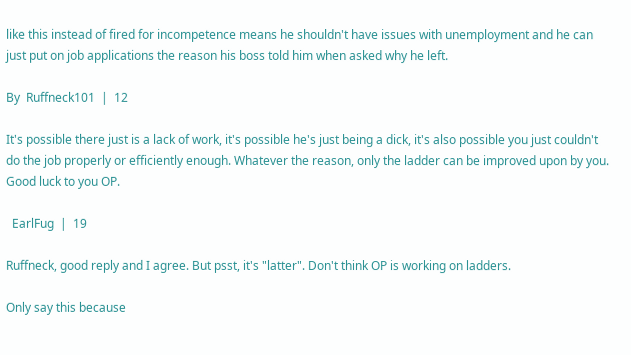like this instead of fired for incompetence means he shouldn't have issues with unemployment and he can just put on job applications the reason his boss told him when asked why he left.

By  Ruffneck101  |  12

It's possible there just is a lack of work, it's possible he's just being a dick, it's also possible you just couldn't do the job properly or efficiently enough. Whatever the reason, only the ladder can be improved upon by you. Good luck to you OP.

  EarlFug  |  19

Ruffneck, good reply and I agree. But psst, it's "latter". Don't think OP is working on ladders.

Only say this because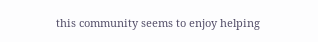this community seems to enjoy helping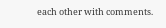each other with comments.